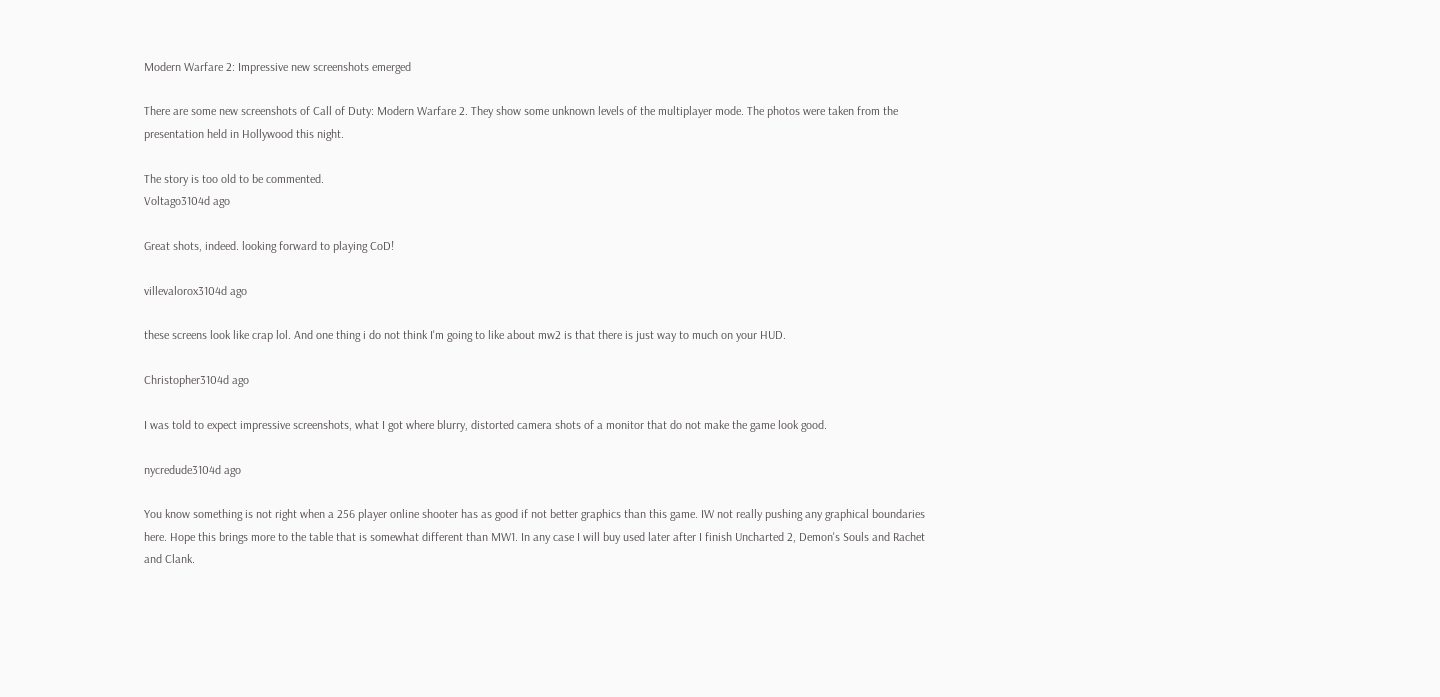Modern Warfare 2: Impressive new screenshots emerged

There are some new screenshots of Call of Duty: Modern Warfare 2. They show some unknown levels of the multiplayer mode. The photos were taken from the presentation held in Hollywood this night.

The story is too old to be commented.
Voltago3104d ago

Great shots, indeed. looking forward to playing CoD!

villevalorox3104d ago

these screens look like crap lol. And one thing i do not think I'm going to like about mw2 is that there is just way to much on your HUD.

Christopher3104d ago

I was told to expect impressive screenshots, what I got where blurry, distorted camera shots of a monitor that do not make the game look good.

nycredude3104d ago

You know something is not right when a 256 player online shooter has as good if not better graphics than this game. IW not really pushing any graphical boundaries here. Hope this brings more to the table that is somewhat different than MW1. In any case I will buy used later after I finish Uncharted 2, Demon's Souls and Rachet and Clank.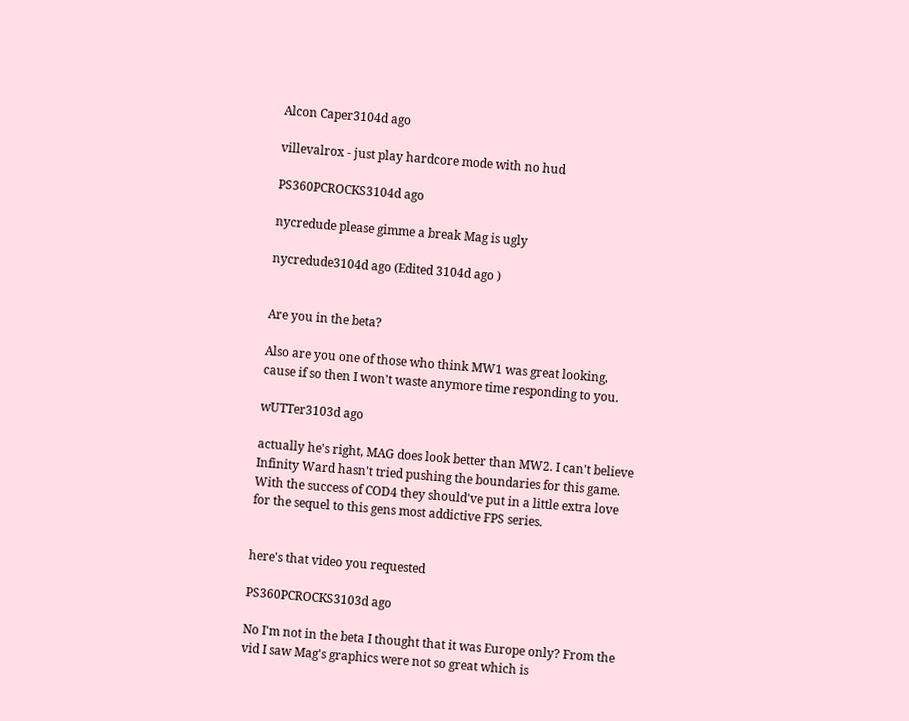Alcon Caper3104d ago

villevalrox - just play hardcore mode with no hud

PS360PCROCKS3104d ago

nycredude please gimme a break Mag is ugly

nycredude3104d ago (Edited 3104d ago )


Are you in the beta?

Also are you one of those who think MW1 was great looking, cause if so then I won't waste anymore time responding to you.

wUTTer3103d ago

actually he's right, MAG does look better than MW2. I can't believe Infinity Ward hasn't tried pushing the boundaries for this game. With the success of COD4 they should've put in a little extra love for the sequel to this gens most addictive FPS series.


here's that video you requested

PS360PCROCKS3103d ago

No I'm not in the beta I thought that it was Europe only? From the vid I saw Mag's graphics were not so great which is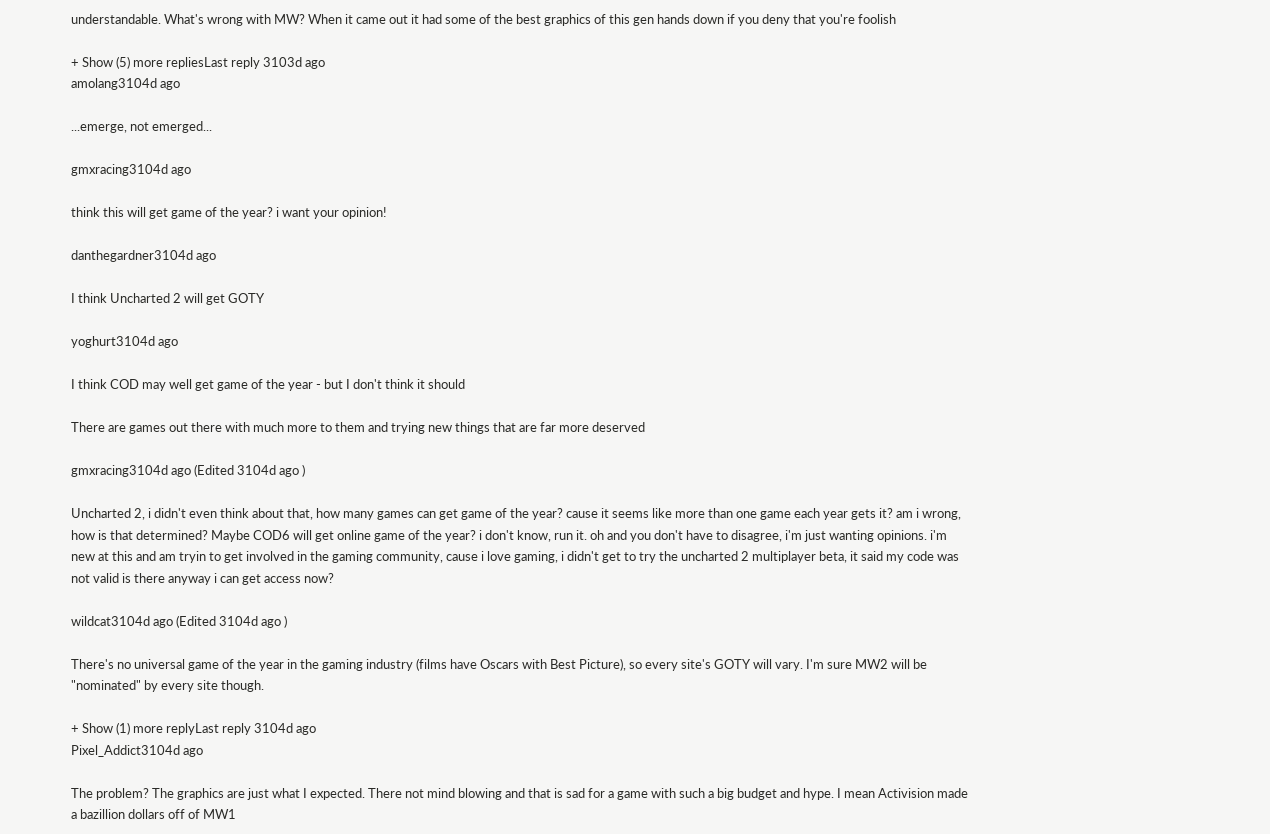understandable. What's wrong with MW? When it came out it had some of the best graphics of this gen hands down if you deny that you're foolish

+ Show (5) more repliesLast reply 3103d ago
amolang3104d ago

...emerge, not emerged...

gmxracing3104d ago

think this will get game of the year? i want your opinion!

danthegardner3104d ago

I think Uncharted 2 will get GOTY

yoghurt3104d ago

I think COD may well get game of the year - but I don't think it should

There are games out there with much more to them and trying new things that are far more deserved

gmxracing3104d ago (Edited 3104d ago )

Uncharted 2, i didn't even think about that, how many games can get game of the year? cause it seems like more than one game each year gets it? am i wrong, how is that determined? Maybe COD6 will get online game of the year? i don't know, run it. oh and you don't have to disagree, i'm just wanting opinions. i'm new at this and am tryin to get involved in the gaming community, cause i love gaming, i didn't get to try the uncharted 2 multiplayer beta, it said my code was not valid is there anyway i can get access now?

wildcat3104d ago (Edited 3104d ago )

There's no universal game of the year in the gaming industry (films have Oscars with Best Picture), so every site's GOTY will vary. I'm sure MW2 will be "nominated" by every site though.

+ Show (1) more replyLast reply 3104d ago
Pixel_Addict3104d ago

The problem? The graphics are just what I expected. There not mind blowing and that is sad for a game with such a big budget and hype. I mean Activision made a bazillion dollars off of MW1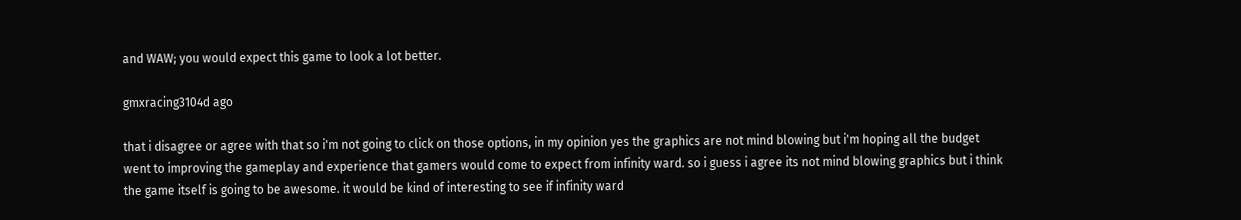and WAW; you would expect this game to look a lot better.

gmxracing3104d ago

that i disagree or agree with that so i'm not going to click on those options, in my opinion yes the graphics are not mind blowing but i'm hoping all the budget went to improving the gameplay and experience that gamers would come to expect from infinity ward. so i guess i agree its not mind blowing graphics but i think the game itself is going to be awesome. it would be kind of interesting to see if infinity ward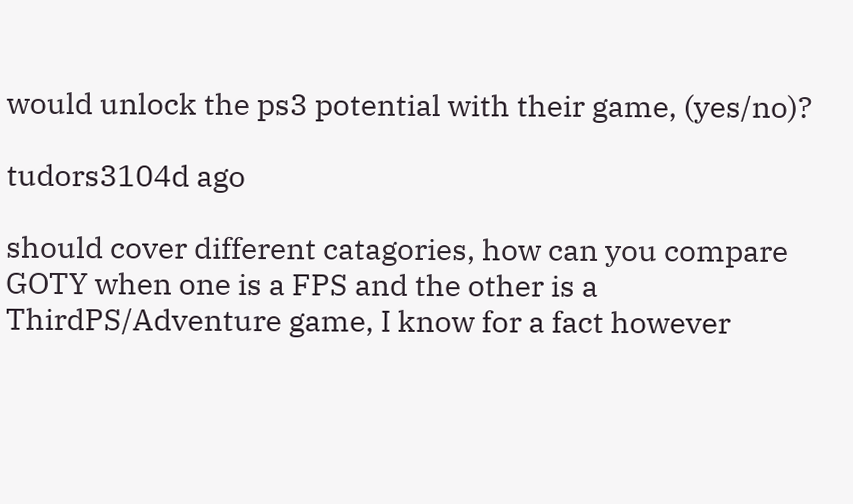would unlock the ps3 potential with their game, (yes/no)?

tudors3104d ago

should cover different catagories, how can you compare GOTY when one is a FPS and the other is a ThirdPS/Adventure game, I know for a fact however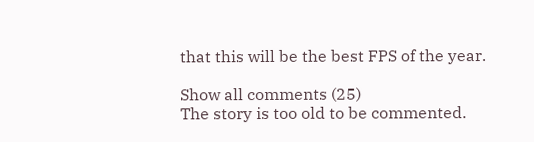that this will be the best FPS of the year.

Show all comments (25)
The story is too old to be commented.